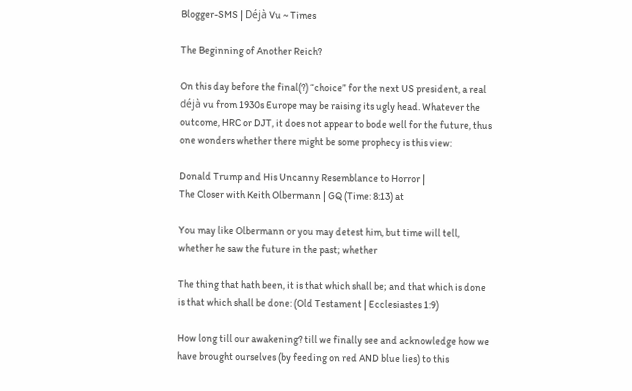Blogger-SMS | Déjà Vu ~ Times

The Beginning of Another Reich?

On this day before the final(?) “choice” for the next US president, a real déjà vu from 1930s Europe may be raising its ugly head. Whatever the outcome, HRC or DJT, it does not appear to bode well for the future, thus one wonders whether there might be some prophecy is this view:

Donald Trump and His Uncanny Resemblance to Horror |
The Closer with Keith Olbermann | GQ (Time: 8:13) at

You may like Olbermann or you may detest him, but time will tell, whether he saw the future in the past; whether

The thing that hath been, it is that which shall be; and that which is done is that which shall be done: (Old Testament | Ecclesiastes 1:9)

How long till our awakening? till we finally see and acknowledge how we have brought ourselves (by feeding on red AND blue lies) to this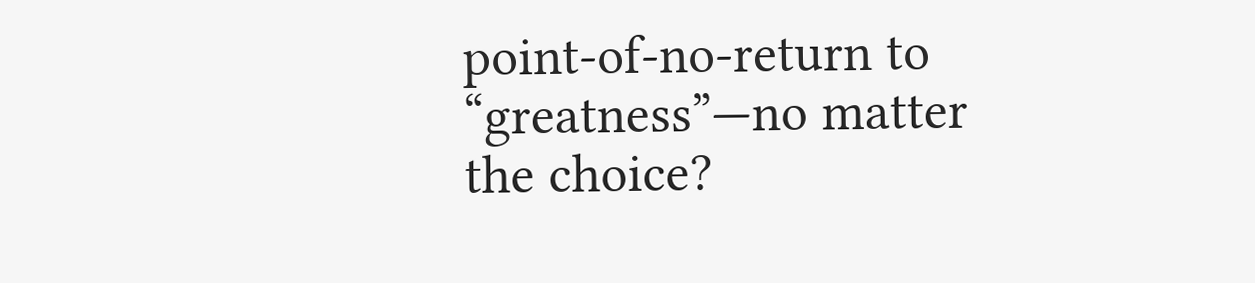point-of-no-return to “greatness”—no matter the choice?